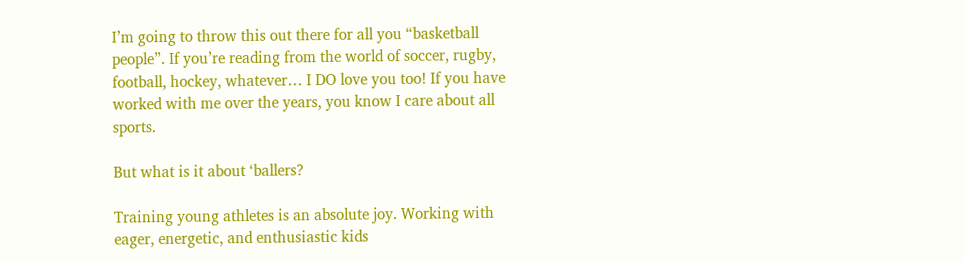I’m going to throw this out there for all you “basketball people”. If you’re reading from the world of soccer, rugby, football, hockey, whatever… I DO love you too! If you have worked with me over the years, you know I care about all sports.

But what is it about ‘ballers?

Training young athletes is an absolute joy. Working with eager, energetic, and enthusiastic kids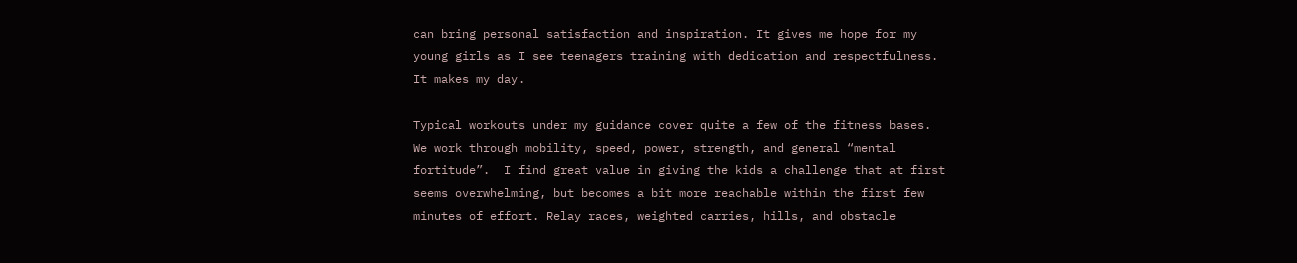can bring personal satisfaction and inspiration. It gives me hope for my young girls as I see teenagers training with dedication and respectfulness. It makes my day.

Typical workouts under my guidance cover quite a few of the fitness bases.  We work through mobility, speed, power, strength, and general “mental fortitude”.  I find great value in giving the kids a challenge that at first seems overwhelming, but becomes a bit more reachable within the first few minutes of effort. Relay races, weighted carries, hills, and obstacle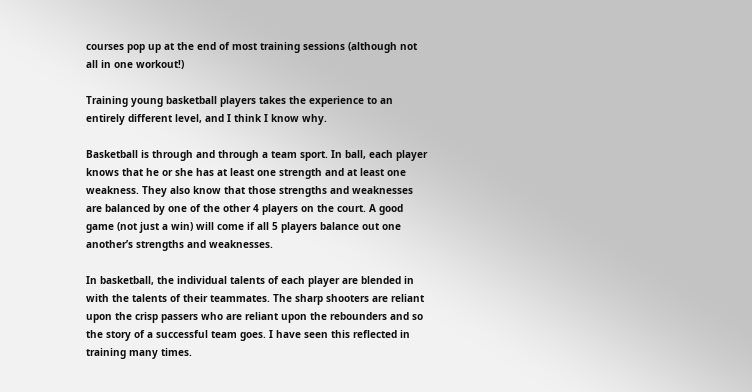courses pop up at the end of most training sessions (although not all in one workout!)

Training young basketball players takes the experience to an entirely different level, and I think I know why.

Basketball is through and through a team sport. In ball, each player knows that he or she has at least one strength and at least one weakness. They also know that those strengths and weaknesses are balanced by one of the other 4 players on the court. A good game (not just a win) will come if all 5 players balance out one another’s strengths and weaknesses.

In basketball, the individual talents of each player are blended in with the talents of their teammates. The sharp shooters are reliant upon the crisp passers who are reliant upon the rebounders and so the story of a successful team goes. I have seen this reflected in training many times.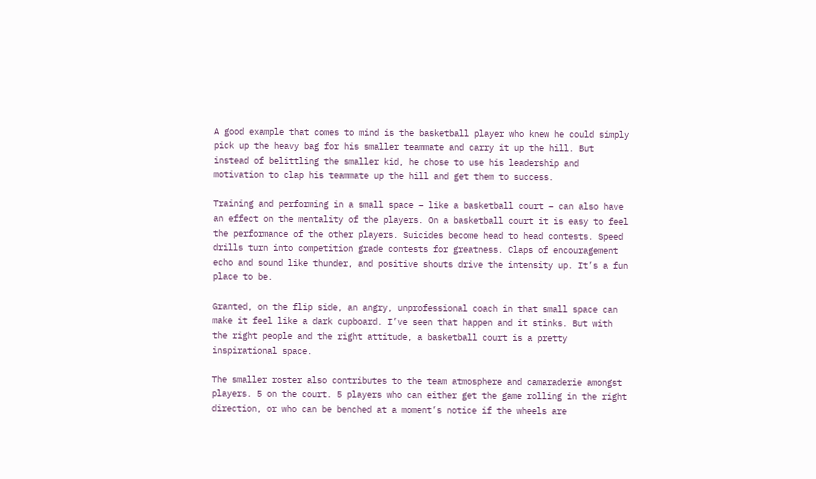A good example that comes to mind is the basketball player who knew he could simply pick up the heavy bag for his smaller teammate and carry it up the hill. But instead of belittling the smaller kid, he chose to use his leadership and motivation to clap his teammate up the hill and get them to success.

Training and performing in a small space – like a basketball court – can also have an effect on the mentality of the players. On a basketball court it is easy to feel the performance of the other players. Suicides become head to head contests. Speed drills turn into competition grade contests for greatness. Claps of encouragement echo and sound like thunder, and positive shouts drive the intensity up. It’s a fun place to be.

Granted, on the flip side, an angry, unprofessional coach in that small space can make it feel like a dark cupboard. I’ve seen that happen and it stinks. But with the right people and the right attitude, a basketball court is a pretty inspirational space.

The smaller roster also contributes to the team atmosphere and camaraderie amongst players. 5 on the court. 5 players who can either get the game rolling in the right direction, or who can be benched at a moment’s notice if the wheels are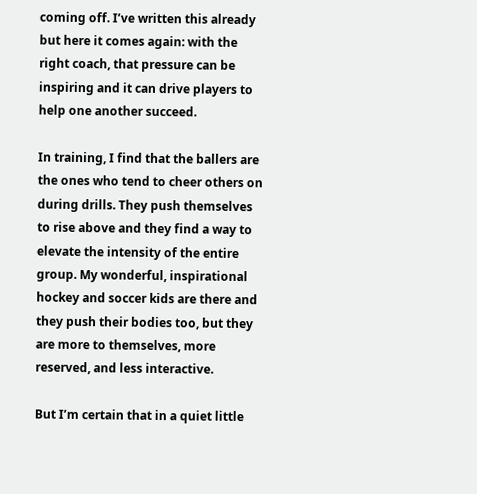coming off. I’ve written this already but here it comes again: with the right coach, that pressure can be inspiring and it can drive players to help one another succeed.

In training, I find that the ballers are the ones who tend to cheer others on during drills. They push themselves to rise above and they find a way to elevate the intensity of the entire group. My wonderful, inspirational hockey and soccer kids are there and they push their bodies too, but they are more to themselves, more reserved, and less interactive.

But I’m certain that in a quiet little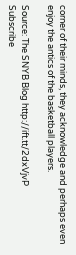corner of their minds, they acknowledge and perhaps even enjoy the antics of the basketball players.

Source: The SNYB Blog http://ift.tt/2dxVjvP
Subscribe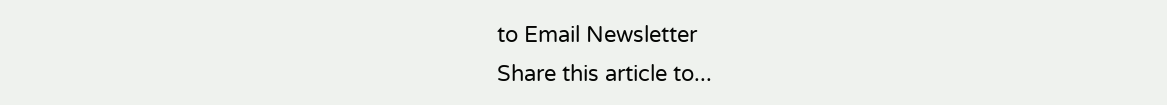to Email Newsletter
Share this article to...